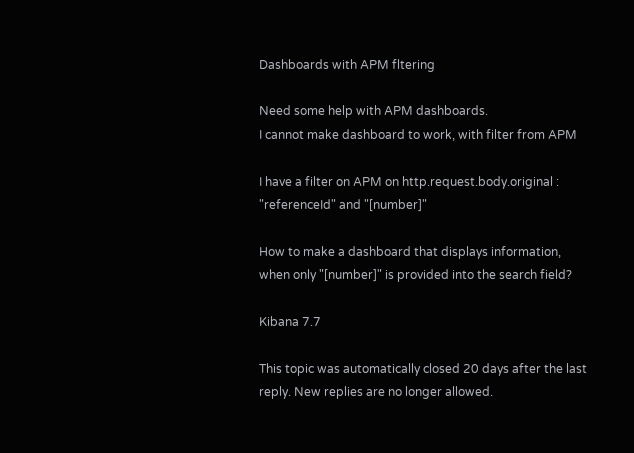Dashboards with APM fltering

Need some help with APM dashboards.
I cannot make dashboard to work, with filter from APM

I have a filter on APM on http.request.body.original : "referenceId" and "[number]"

How to make a dashboard that displays information, when only "[number]" is provided into the search field?

Kibana 7.7

This topic was automatically closed 20 days after the last reply. New replies are no longer allowed.